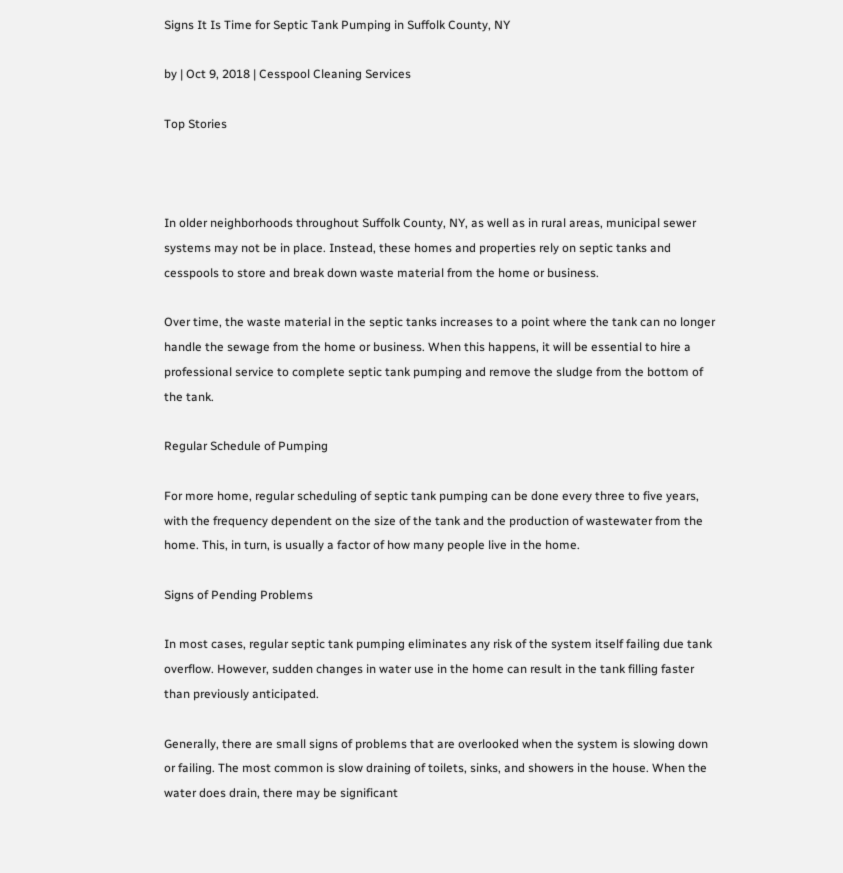Signs It Is Time for Septic Tank Pumping in Suffolk County, NY

by | Oct 9, 2018 | Cesspool Cleaning Services

Top Stories



In older neighborhoods throughout Suffolk County, NY, as well as in rural areas, municipal sewer systems may not be in place. Instead, these homes and properties rely on septic tanks and cesspools to store and break down waste material from the home or business.

Over time, the waste material in the septic tanks increases to a point where the tank can no longer handle the sewage from the home or business. When this happens, it will be essential to hire a professional service to complete septic tank pumping and remove the sludge from the bottom of the tank.

Regular Schedule of Pumping

For more home, regular scheduling of septic tank pumping can be done every three to five years, with the frequency dependent on the size of the tank and the production of wastewater from the home. This, in turn, is usually a factor of how many people live in the home.

Signs of Pending Problems

In most cases, regular septic tank pumping eliminates any risk of the system itself failing due tank overflow. However, sudden changes in water use in the home can result in the tank filling faster than previously anticipated.

Generally, there are small signs of problems that are overlooked when the system is slowing down or failing. The most common is slow draining of toilets, sinks, and showers in the house. When the water does drain, there may be significant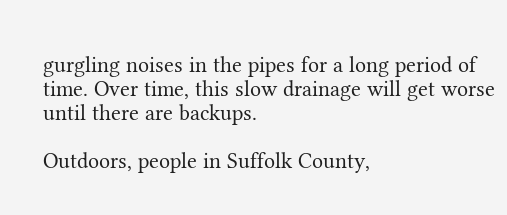gurgling noises in the pipes for a long period of time. Over time, this slow drainage will get worse until there are backups.

Outdoors, people in Suffolk County,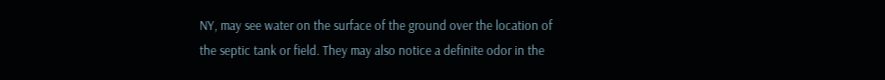NY, may see water on the surface of the ground over the location of the septic tank or field. They may also notice a definite odor in the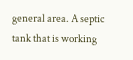general area. A septic tank that is working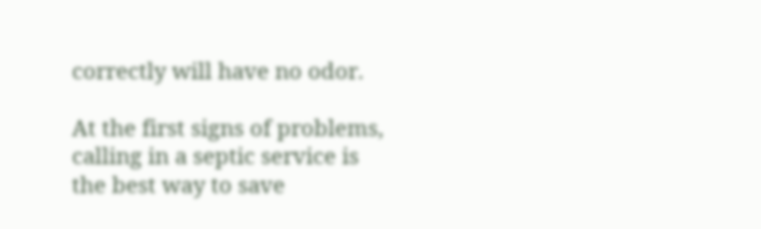correctly will have no odor.

At the first signs of problems, calling in a septic service is the best way to save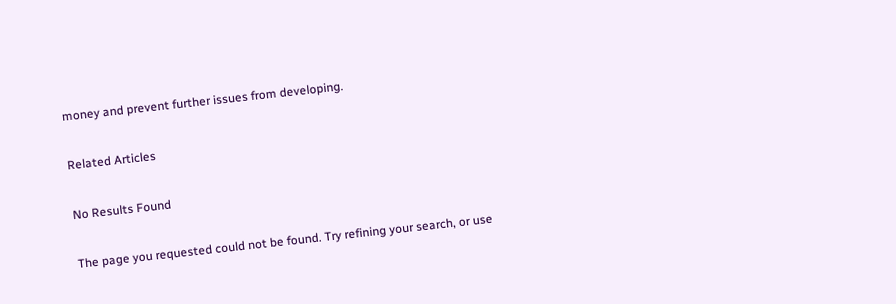money and prevent further issues from developing.

Related Articles

No Results Found

The page you requested could not be found. Try refining your search, or use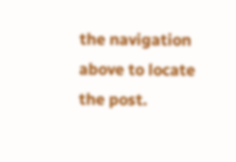the navigation above to locate the post.